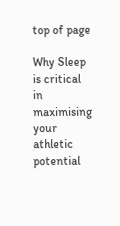top of page

Why Sleep is critical in maximising your athletic potential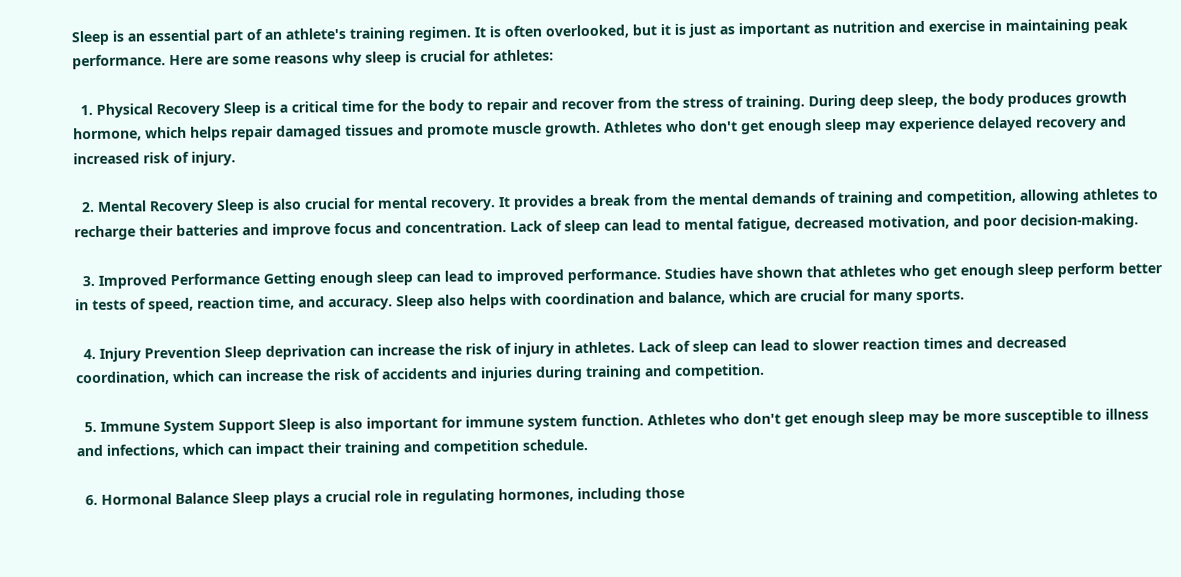Sleep is an essential part of an athlete's training regimen. It is often overlooked, but it is just as important as nutrition and exercise in maintaining peak performance. Here are some reasons why sleep is crucial for athletes:

  1. Physical Recovery Sleep is a critical time for the body to repair and recover from the stress of training. During deep sleep, the body produces growth hormone, which helps repair damaged tissues and promote muscle growth. Athletes who don't get enough sleep may experience delayed recovery and increased risk of injury.

  2. Mental Recovery Sleep is also crucial for mental recovery. It provides a break from the mental demands of training and competition, allowing athletes to recharge their batteries and improve focus and concentration. Lack of sleep can lead to mental fatigue, decreased motivation, and poor decision-making.

  3. Improved Performance Getting enough sleep can lead to improved performance. Studies have shown that athletes who get enough sleep perform better in tests of speed, reaction time, and accuracy. Sleep also helps with coordination and balance, which are crucial for many sports.

  4. Injury Prevention Sleep deprivation can increase the risk of injury in athletes. Lack of sleep can lead to slower reaction times and decreased coordination, which can increase the risk of accidents and injuries during training and competition.

  5. Immune System Support Sleep is also important for immune system function. Athletes who don't get enough sleep may be more susceptible to illness and infections, which can impact their training and competition schedule.

  6. Hormonal Balance Sleep plays a crucial role in regulating hormones, including those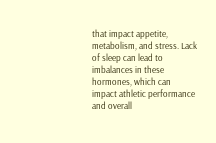that impact appetite, metabolism, and stress. Lack of sleep can lead to imbalances in these hormones, which can impact athletic performance and overall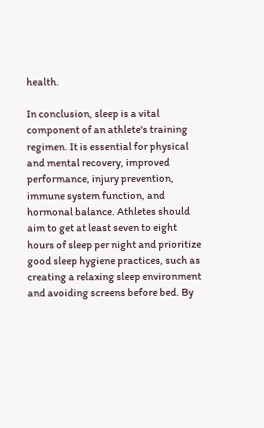health.

In conclusion, sleep is a vital component of an athlete's training regimen. It is essential for physical and mental recovery, improved performance, injury prevention, immune system function, and hormonal balance. Athletes should aim to get at least seven to eight hours of sleep per night and prioritize good sleep hygiene practices, such as creating a relaxing sleep environment and avoiding screens before bed. By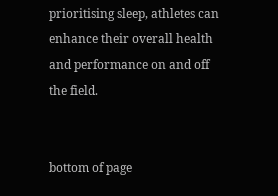prioritising sleep, athletes can enhance their overall health and performance on and off the field.


bottom of page